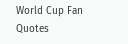World Cup Fan Quotes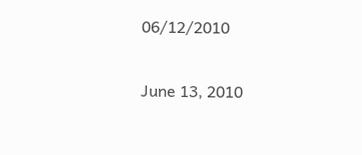06/12/2010

June 13, 2010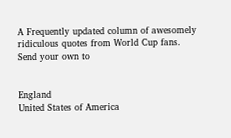A Frequently updated column of awesomely ridiculous quotes from World Cup fans. Send your own to


England                                                     United States of America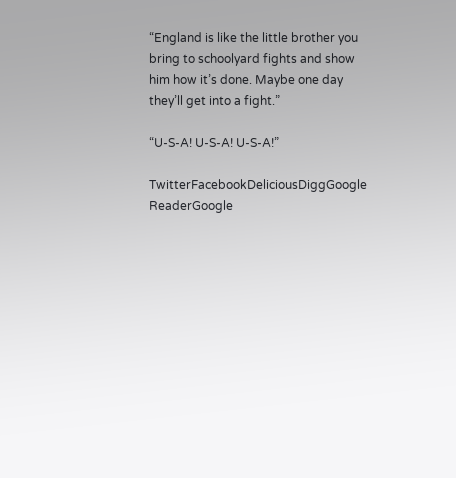“England is like the little brother you bring to schoolyard fights and show him how it’s done. Maybe one day they’ll get into a fight.”

“U-S-A! U-S-A! U-S-A!”

TwitterFacebookDeliciousDiggGoogle ReaderGoogle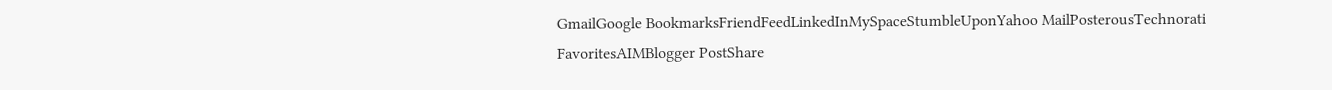GmailGoogle BookmarksFriendFeedLinkedInMySpaceStumbleUponYahoo MailPosterousTechnorati FavoritesAIMBlogger PostShare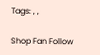Tags: , ,

Shop Fan Follow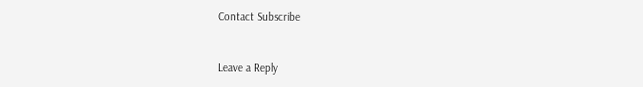Contact Subscribe


Leave a Reply